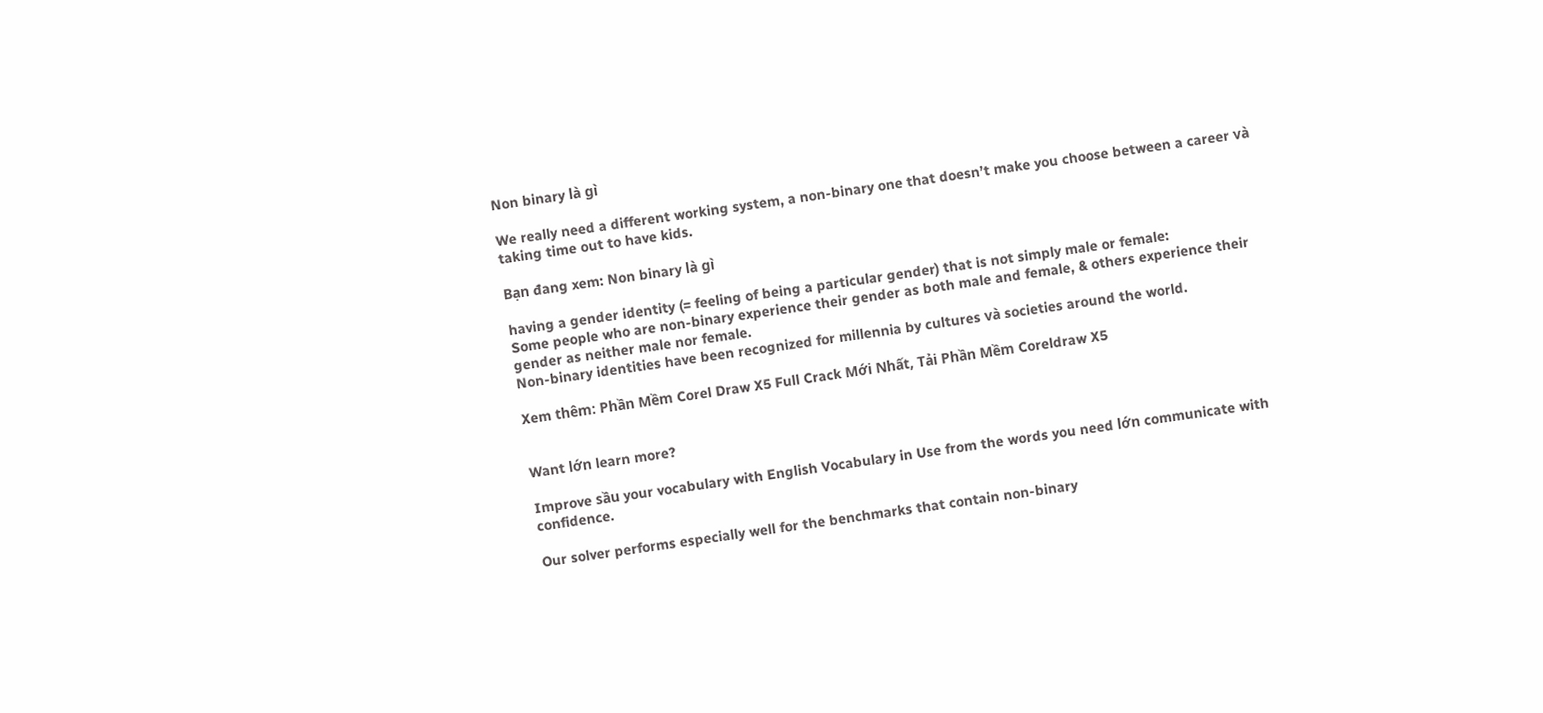Non binary là gì

We really need a different working system, a non-binary one that doesn’t make you choose between a career và taking time out to have kids.

Bạn đang xem: Non binary là gì

having a gender identity (= feeling of being a particular gender) that is not simply male or female:
Some people who are non-binary experience their gender as both male and female, & others experience their gender as neither male nor female.
Non-binary identities have been recognized for millennia by cultures và societies around the world.

Xem thêm: Phần Mềm Corel Draw X5 Full Crack Mới Nhất, Tải Phần Mềm Coreldraw X5


Want lớn learn more?

Improve sầu your vocabulary with English Vocabulary in Use from the words you need lớn communicate with confidence.

Our solver performs especially well for the benchmarks that contain non-binary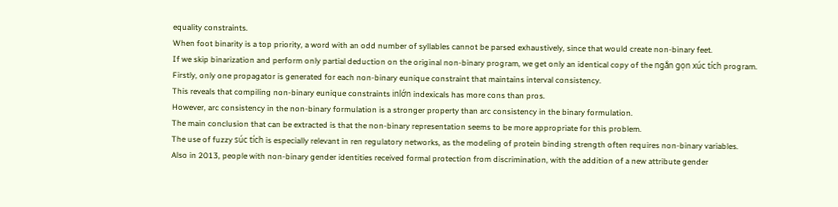equality constraints.
When foot binarity is a top priority, a word with an odd number of syllables cannot be parsed exhaustively, since that would create non-binary feet.
If we skip binarization and perform only partial deduction on the original non-binary program, we get only an identical copy of the ngắn gọn xúc tích program.
Firstly, only one propagator is generated for each non-binary eunique constraint that maintains interval consistency.
This reveals that compiling non-binary eunique constraints inlớn indexicals has more cons than pros.
However, arc consistency in the non-binary formulation is a stronger property than arc consistency in the binary formulation.
The main conclusion that can be extracted is that the non-binary representation seems to be more appropriate for this problem.
The use of fuzzy súc tích is especially relevant in ren regulatory networks, as the modeling of protein binding strength often requires non-binary variables.
Also in 2013, people with non-binary gender identities received formal protection from discrimination, with the addition of a new attribute gender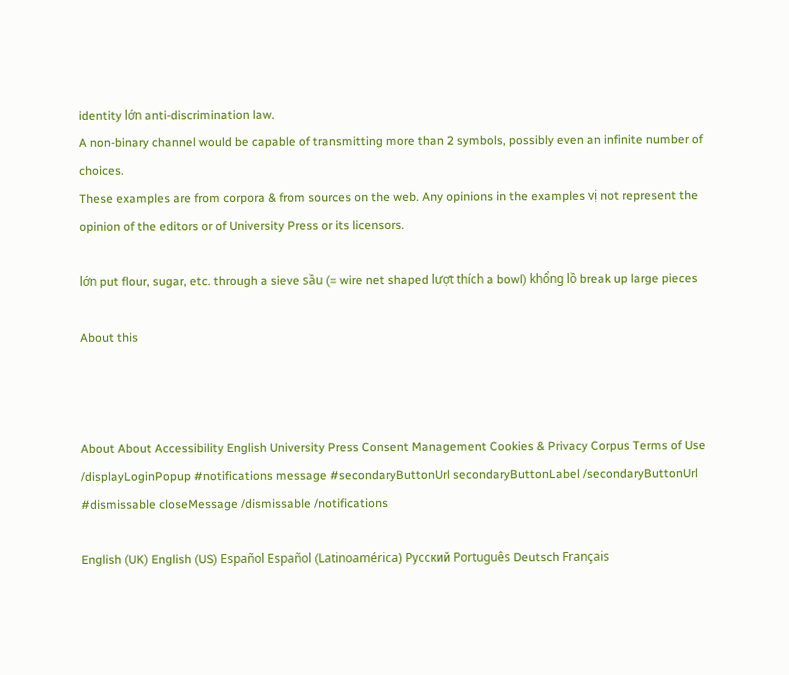identity lớn anti-discrimination law.
A non-binary channel would be capable of transmitting more than 2 symbols, possibly even an infinite number of choices.
These examples are from corpora & from sources on the web. Any opinions in the examples vị not represent the opinion of the editors or of University Press or its licensors.

lớn put flour, sugar, etc. through a sieve sầu (= wire net shaped lượt thích a bowl) khổng lồ break up large pieces

About this



About About Accessibility English University Press Consent Management Cookies & Privacy Corpus Terms of Use
/displayLoginPopup #notifications message #secondaryButtonUrl secondaryButtonLabel /secondaryButtonUrl #dismissable closeMessage /dismissable /notifications

English (UK) English (US) Español Español (Latinoamérica) Русский Português Deutsch Français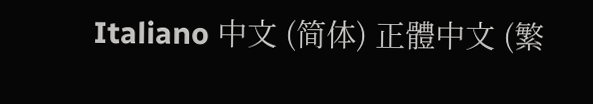Italiano 中文 (简体) 正體中文 (繁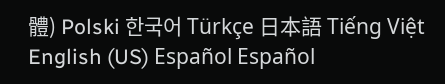體) Polski 한국어 Türkçe 日本語 Tiếng Việt
English (US) Español Español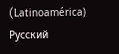(Latinoamérica) Русский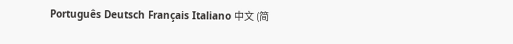Português Deutsch Français Italiano 中文 (简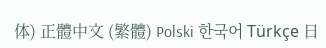体) 正體中文 (繁體) Polski 한국어 Türkçe 日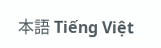本語 Tiếng Việt